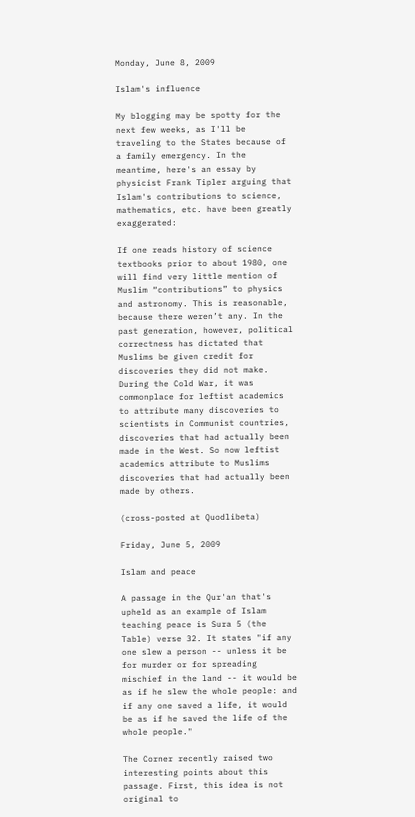Monday, June 8, 2009

Islam's influence

My blogging may be spotty for the next few weeks, as I'll be traveling to the States because of a family emergency. In the meantime, here's an essay by physicist Frank Tipler arguing that Islam's contributions to science, mathematics, etc. have been greatly exaggerated:

If one reads history of science textbooks prior to about 1980, one will find very little mention of Muslim “contributions” to physics and astronomy. This is reasonable, because there weren’t any. In the past generation, however, political correctness has dictated that Muslims be given credit for discoveries they did not make.
During the Cold War, it was commonplace for leftist academics to attribute many discoveries to scientists in Communist countries, discoveries that had actually been made in the West. So now leftist academics attribute to Muslims discoveries that had actually been made by others.

(cross-posted at Quodlibeta)

Friday, June 5, 2009

Islam and peace

A passage in the Qur'an that's upheld as an example of Islam teaching peace is Sura 5 (the Table) verse 32. It states "if any one slew a person -- unless it be for murder or for spreading mischief in the land -- it would be as if he slew the whole people: and if any one saved a life, it would be as if he saved the life of the whole people."

The Corner recently raised two interesting points about this passage. First, this idea is not original to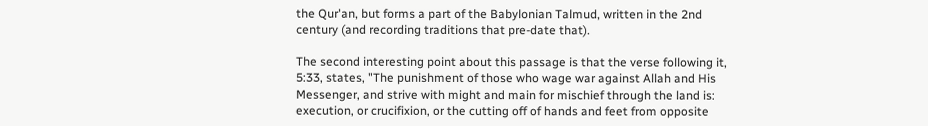the Qur'an, but forms a part of the Babylonian Talmud, written in the 2nd century (and recording traditions that pre-date that).

The second interesting point about this passage is that the verse following it, 5:33, states, "The punishment of those who wage war against Allah and His Messenger, and strive with might and main for mischief through the land is: execution, or crucifixion, or the cutting off of hands and feet from opposite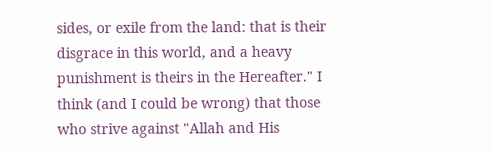sides, or exile from the land: that is their disgrace in this world, and a heavy punishment is theirs in the Hereafter." I think (and I could be wrong) that those who strive against "Allah and His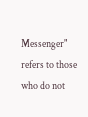Messenger" refers to those who do not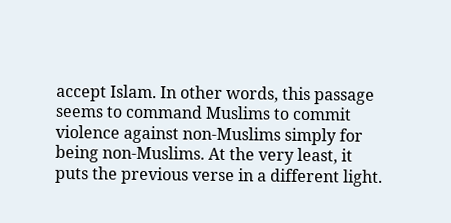accept Islam. In other words, this passage seems to command Muslims to commit violence against non-Muslims simply for being non-Muslims. At the very least, it puts the previous verse in a different light.